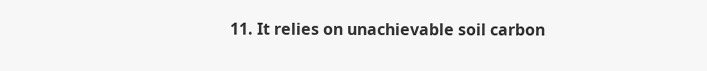11. It relies on unachievable soil carbon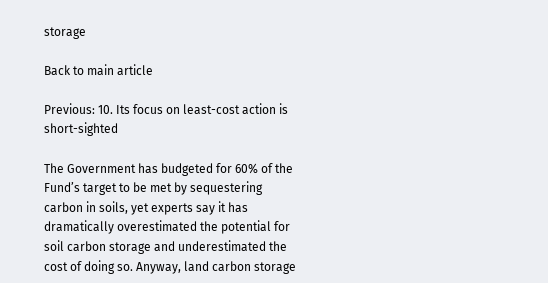storage

Back to main article

Previous: 10. Its focus on least-cost action is short-sighted

The Government has budgeted for 60% of the Fund’s target to be met by sequestering carbon in soils, yet experts say it has dramatically overestimated the potential for soil carbon storage and underestimated the cost of doing so. Anyway, land carbon storage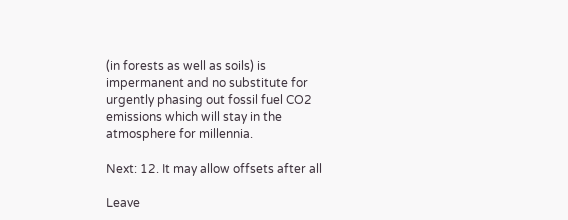(in forests as well as soils) is impermanent and no substitute for urgently phasing out fossil fuel CO2 emissions which will stay in the atmosphere for millennia.

Next: 12. It may allow offsets after all

Leave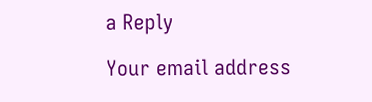a Reply

Your email address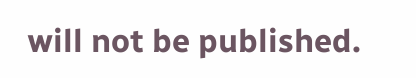will not be published.